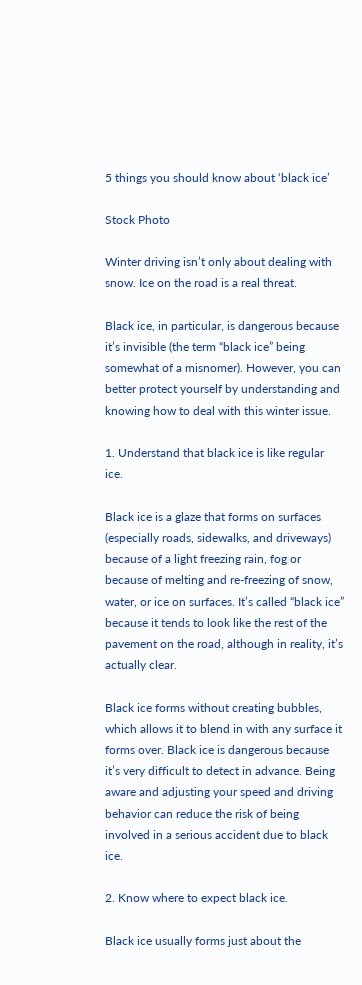5 things you should know about ‘black ice’

Stock Photo

Winter driving isn’t only about dealing with snow. Ice on the road is a real threat.

Black ice, in particular, is dangerous because it’s invisible (the term “black ice” being somewhat of a misnomer). However, you can better protect yourself by understanding and knowing how to deal with this winter issue.

1. Understand that black ice is like regular ice.

Black ice is a glaze that forms on surfaces (especially roads, sidewalks, and driveways) because of a light freezing rain, fog or because of melting and re-freezing of snow, water, or ice on surfaces. It’s called “black ice” because it tends to look like the rest of the pavement on the road, although in reality, it’s actually clear.

Black ice forms without creating bubbles, which allows it to blend in with any surface it forms over. Black ice is dangerous because it’s very difficult to detect in advance. Being aware and adjusting your speed and driving behavior can reduce the risk of being involved in a serious accident due to black ice.

2. Know where to expect black ice.

Black ice usually forms just about the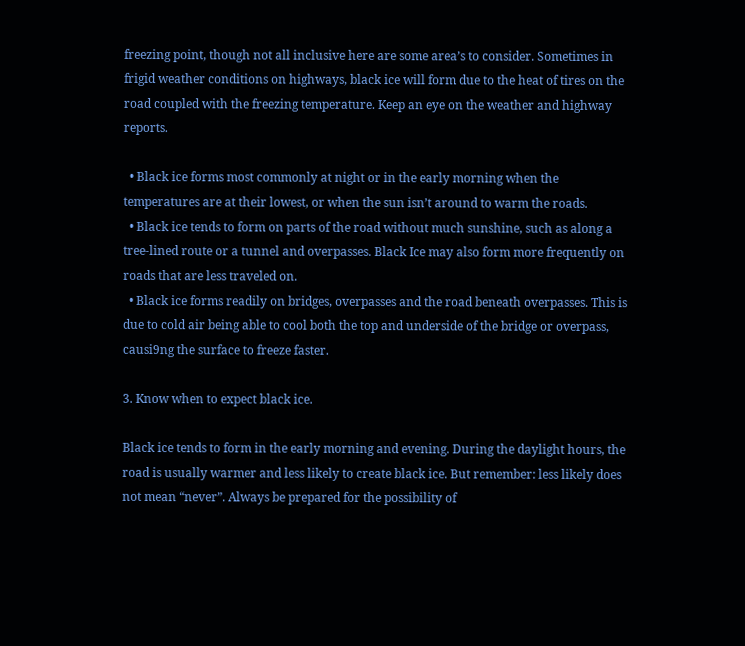freezing point, though not all inclusive here are some area’s to consider. Sometimes in frigid weather conditions on highways, black ice will form due to the heat of tires on the road coupled with the freezing temperature. Keep an eye on the weather and highway reports.

  • Black ice forms most commonly at night or in the early morning when the temperatures are at their lowest, or when the sun isn’t around to warm the roads.
  • Black ice tends to form on parts of the road without much sunshine, such as along a tree-lined route or a tunnel and overpasses. Black Ice may also form more frequently on roads that are less traveled on.
  • Black ice forms readily on bridges, overpasses and the road beneath overpasses. This is due to cold air being able to cool both the top and underside of the bridge or overpass, causi9ng the surface to freeze faster.

3. Know when to expect black ice.

Black ice tends to form in the early morning and evening. During the daylight hours, the road is usually warmer and less likely to create black ice. But remember: less likely does not mean “never”. Always be prepared for the possibility of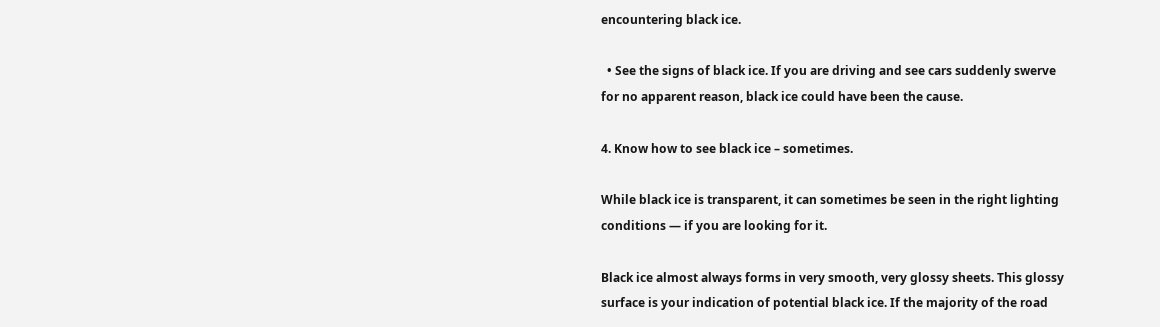encountering black ice.

  • See the signs of black ice. If you are driving and see cars suddenly swerve for no apparent reason, black ice could have been the cause.

4. Know how to see black ice – sometimes.

While black ice is transparent, it can sometimes be seen in the right lighting conditions — if you are looking for it.

Black ice almost always forms in very smooth, very glossy sheets. This glossy surface is your indication of potential black ice. If the majority of the road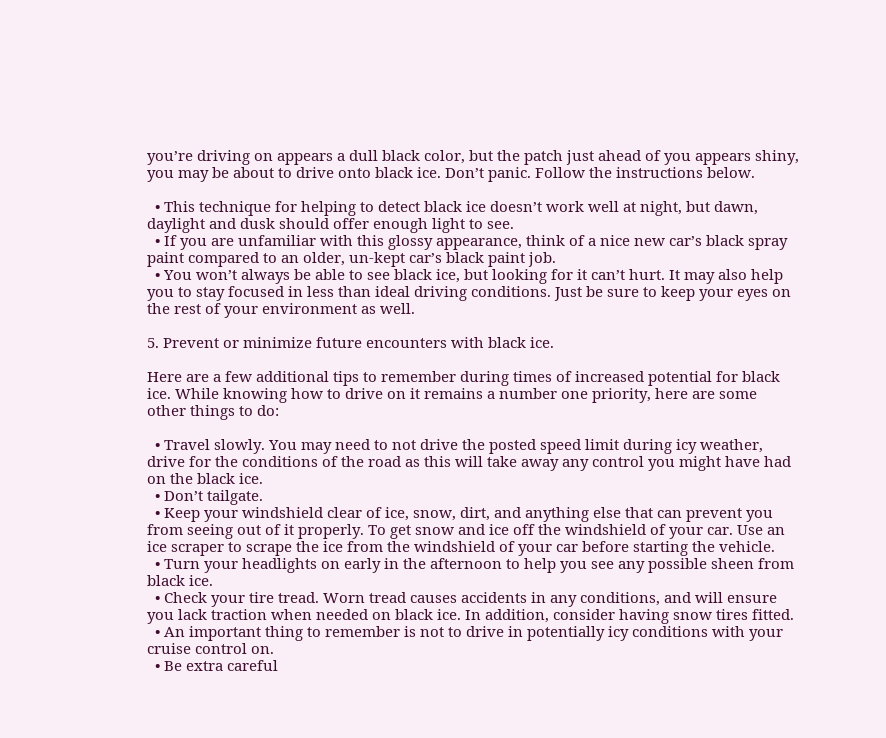you’re driving on appears a dull black color, but the patch just ahead of you appears shiny, you may be about to drive onto black ice. Don’t panic. Follow the instructions below.

  • This technique for helping to detect black ice doesn’t work well at night, but dawn, daylight and dusk should offer enough light to see.
  • If you are unfamiliar with this glossy appearance, think of a nice new car’s black spray paint compared to an older, un-kept car’s black paint job.
  • You won’t always be able to see black ice, but looking for it can’t hurt. It may also help you to stay focused in less than ideal driving conditions. Just be sure to keep your eyes on the rest of your environment as well.

5. Prevent or minimize future encounters with black ice.

Here are a few additional tips to remember during times of increased potential for black ice. While knowing how to drive on it remains a number one priority, here are some other things to do:

  • Travel slowly. You may need to not drive the posted speed limit during icy weather, drive for the conditions of the road as this will take away any control you might have had on the black ice.
  • Don’t tailgate.
  • Keep your windshield clear of ice, snow, dirt, and anything else that can prevent you from seeing out of it properly. To get snow and ice off the windshield of your car. Use an ice scraper to scrape the ice from the windshield of your car before starting the vehicle.
  • Turn your headlights on early in the afternoon to help you see any possible sheen from black ice.
  • Check your tire tread. Worn tread causes accidents in any conditions, and will ensure you lack traction when needed on black ice. In addition, consider having snow tires fitted.
  • An important thing to remember is not to drive in potentially icy conditions with your cruise control on.
  • Be extra careful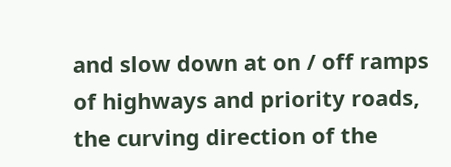and slow down at on / off ramps of highways and priority roads, the curving direction of the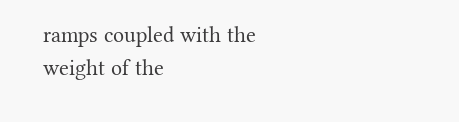ramps coupled with the weight of the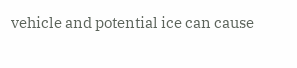vehicle and potential ice can cause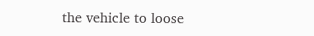the vehicle to loose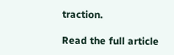traction.

Read the full article